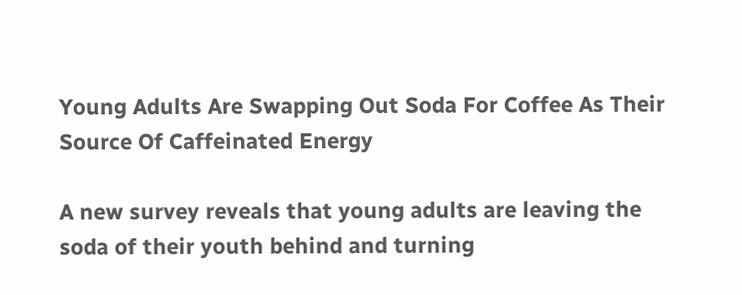Young Adults Are Swapping Out Soda For Coffee As Their Source Of Caffeinated Energy

A new survey reveals that young adults are leaving the soda of their youth behind and turning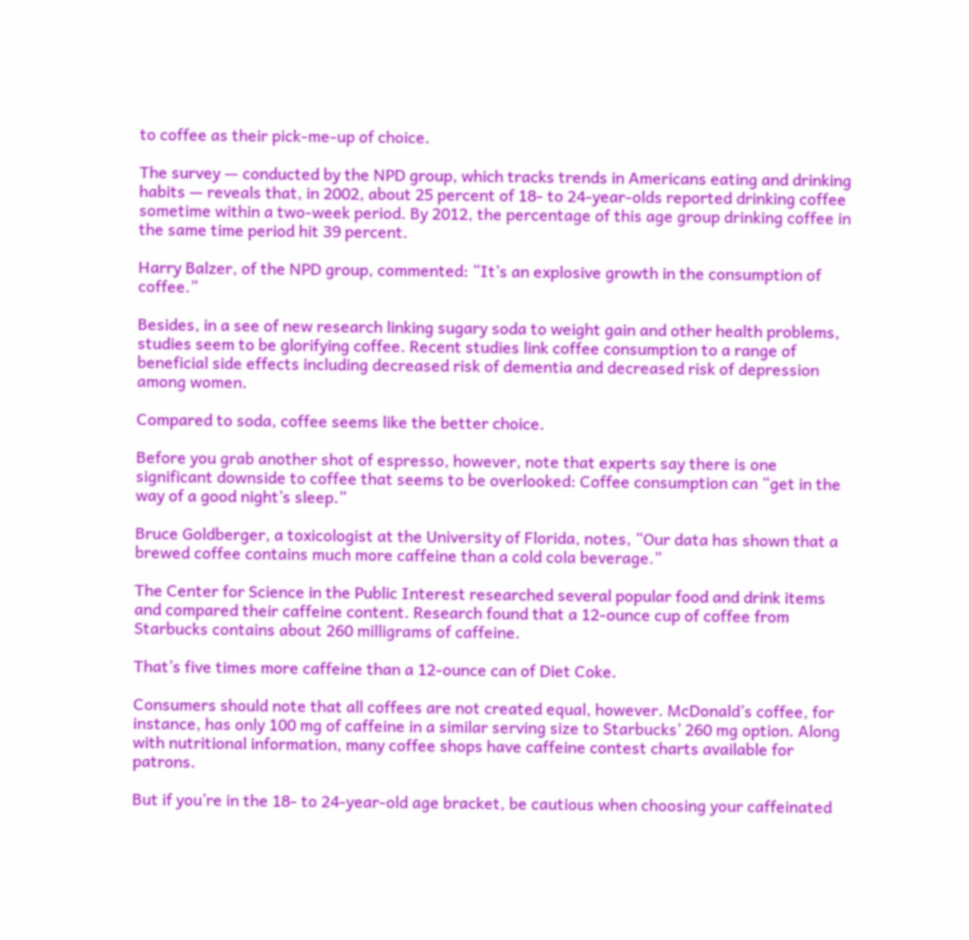to coffee as their pick-me-up of choice.

The survey — conducted by the NPD group, which tracks trends in Americans eating and drinking habits — reveals that, in 2002, about 25 percent of 18- to 24-year-olds reported drinking coffee sometime within a two-week period. By 2012, the percentage of this age group drinking coffee in the same time period hit 39 percent.

Harry Balzer, of the NPD group, commented: “It’s an explosive growth in the consumption of coffee.”

Besides, in a see of new research linking sugary soda to weight gain and other health problems, studies seem to be glorifying coffee. Recent studies link coffee consumption to a range of beneficial side effects including decreased risk of dementia and decreased risk of depression among women.

Compared to soda, coffee seems like the better choice.

Before you grab another shot of espresso, however, note that experts say there is one significant downside to coffee that seems to be overlooked: Coffee consumption can “get in the way of a good night’s sleep.”

Bruce Goldberger, a toxicologist at the University of Florida, notes, “Our data has shown that a brewed coffee contains much more caffeine than a cold cola beverage.”

The Center for Science in the Public Interest researched several popular food and drink items and compared their caffeine content. Research found that a 12-ounce cup of coffee from Starbucks contains about 260 milligrams of caffeine.

That’s five times more caffeine than a 12-ounce can of Diet Coke.

Consumers should note that all coffees are not created equal, however. McDonald’s coffee, for instance, has only 100 mg of caffeine in a similar serving size to Starbucks’ 260 mg option. Along with nutritional information, many coffee shops have caffeine contest charts available for patrons.

But if you’re in the 18- to 24-year-old age bracket, be cautious when choosing your caffeinated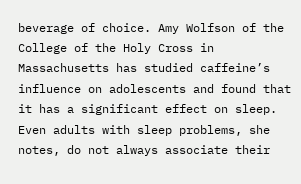beverage of choice. Amy Wolfson of the College of the Holy Cross in Massachusetts has studied caffeine’s influence on adolescents and found that it has a significant effect on sleep. Even adults with sleep problems, she notes, do not always associate their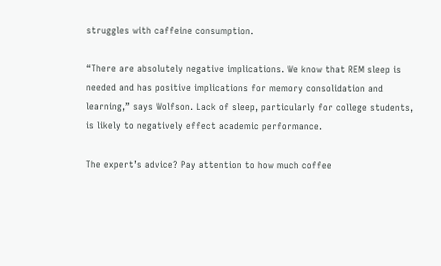struggles with caffeine consumption.

“There are absolutely negative implications. We know that REM sleep is needed and has positive implications for memory consolidation and learning,” says Wolfson. Lack of sleep, particularly for college students, is likely to negatively effect academic performance.

The expert’s advice? Pay attention to how much coffee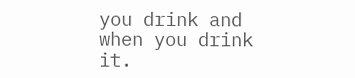you drink and when you drink it.